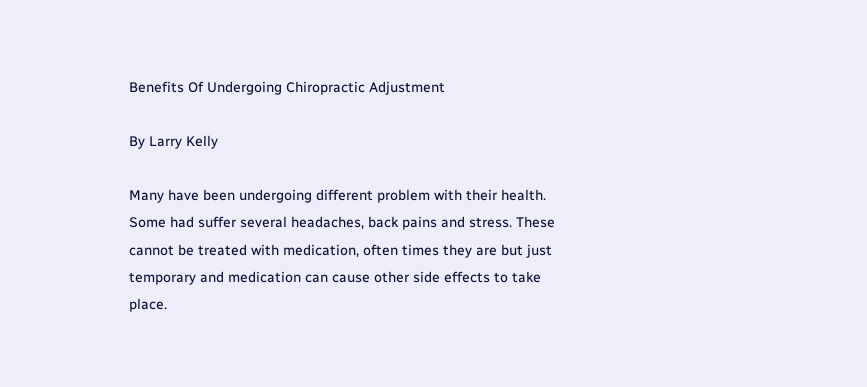Benefits Of Undergoing Chiropractic Adjustment

By Larry Kelly

Many have been undergoing different problem with their health. Some had suffer several headaches, back pains and stress. These cannot be treated with medication, often times they are but just temporary and medication can cause other side effects to take place.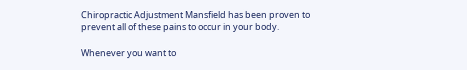Chiropractic Adjustment Mansfield has been proven to prevent all of these pains to occur in your body.

Whenever you want to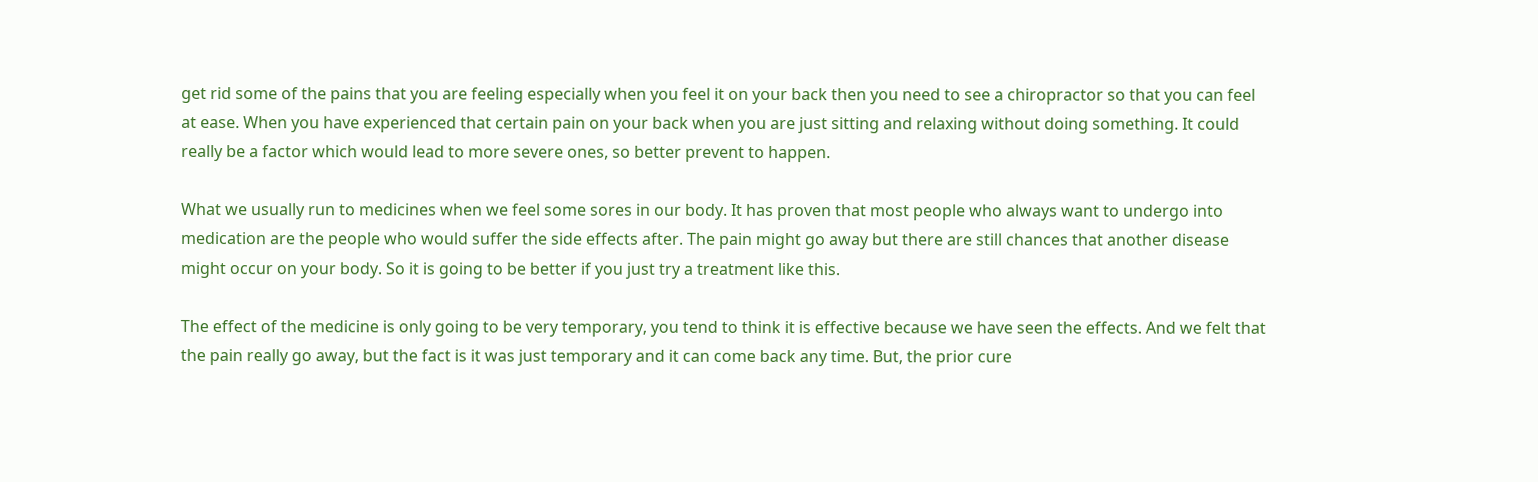get rid some of the pains that you are feeling especially when you feel it on your back then you need to see a chiropractor so that you can feel at ease. When you have experienced that certain pain on your back when you are just sitting and relaxing without doing something. It could really be a factor which would lead to more severe ones, so better prevent to happen.

What we usually run to medicines when we feel some sores in our body. It has proven that most people who always want to undergo into medication are the people who would suffer the side effects after. The pain might go away but there are still chances that another disease might occur on your body. So it is going to be better if you just try a treatment like this.

The effect of the medicine is only going to be very temporary, you tend to think it is effective because we have seen the effects. And we felt that the pain really go away, but the fact is it was just temporary and it can come back any time. But, the prior cure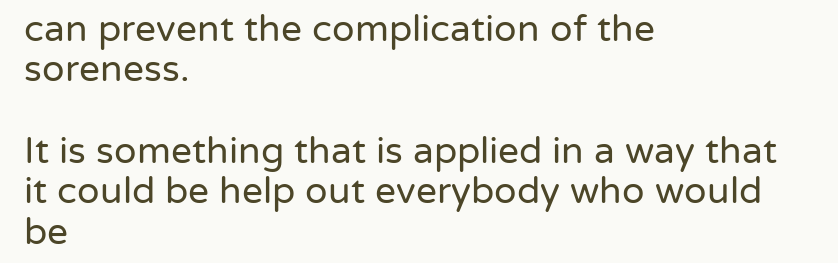can prevent the complication of the soreness.

It is something that is applied in a way that it could be help out everybody who would be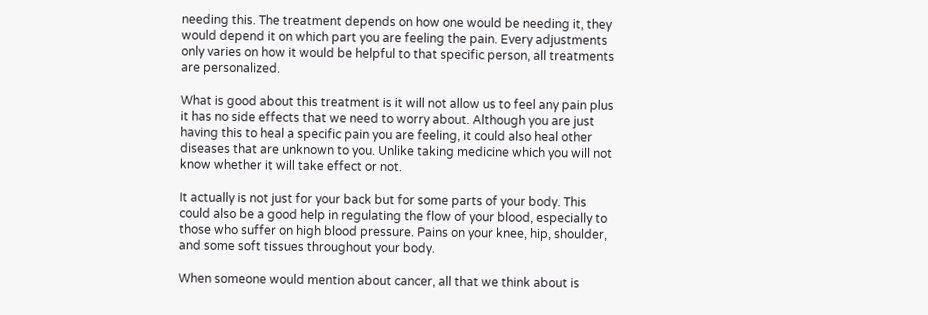needing this. The treatment depends on how one would be needing it, they would depend it on which part you are feeling the pain. Every adjustments only varies on how it would be helpful to that specific person, all treatments are personalized.

What is good about this treatment is it will not allow us to feel any pain plus it has no side effects that we need to worry about. Although you are just having this to heal a specific pain you are feeling, it could also heal other diseases that are unknown to you. Unlike taking medicine which you will not know whether it will take effect or not.

It actually is not just for your back but for some parts of your body. This could also be a good help in regulating the flow of your blood, especially to those who suffer on high blood pressure. Pains on your knee, hip, shoulder, and some soft tissues throughout your body.

When someone would mention about cancer, all that we think about is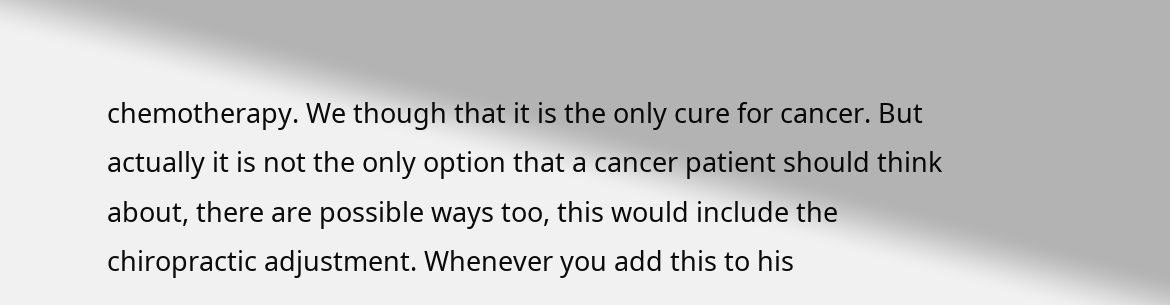chemotherapy. We though that it is the only cure for cancer. But actually it is not the only option that a cancer patient should think about, there are possible ways too, this would include the chiropractic adjustment. Whenever you add this to his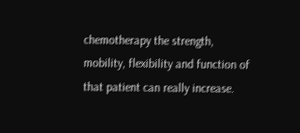chemotherapy the strength, mobility, flexibility and function of that patient can really increase.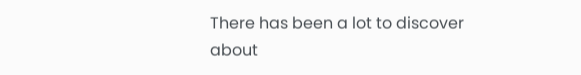There has been a lot to discover about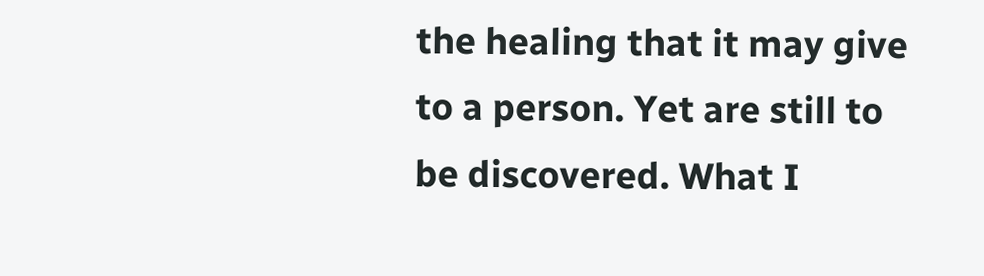the healing that it may give to a person. Yet are still to be discovered. What I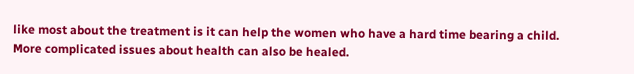like most about the treatment is it can help the women who have a hard time bearing a child. More complicated issues about health can also be healed.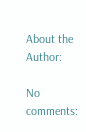About the Author:

No comments: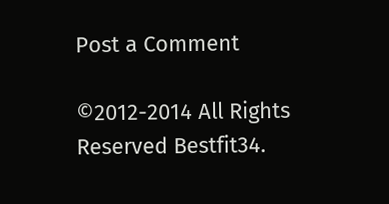Post a Comment

©2012-2014 All Rights Reserved Bestfit34.